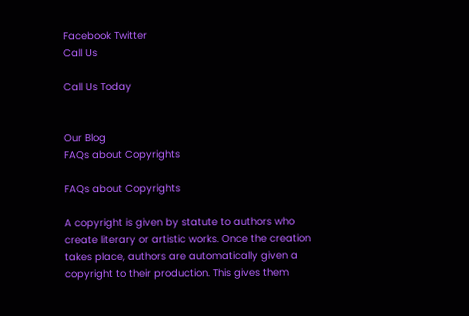Facebook Twitter
Call Us

Call Us Today


Our Blog
FAQs about Copyrights

FAQs about Copyrights

A copyright is given by statute to authors who create literary or artistic works. Once the creation takes place, authors are automatically given a copyright to their production. This gives them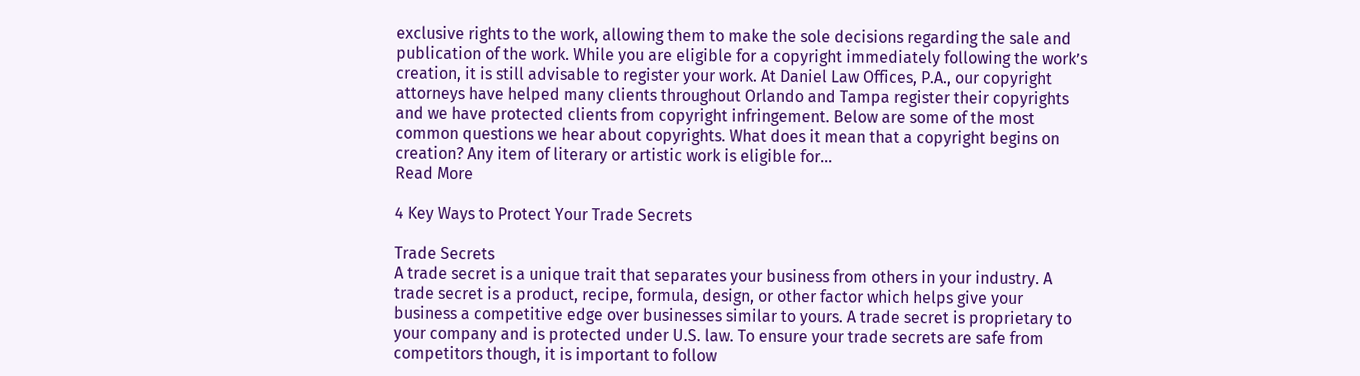exclusive rights to the work, allowing them to make the sole decisions regarding the sale and publication of the work. While you are eligible for a copyright immediately following the work’s creation, it is still advisable to register your work. At Daniel Law Offices, P.A., our copyright attorneys have helped many clients throughout Orlando and Tampa register their copyrights and we have protected clients from copyright infringement. Below are some of the most common questions we hear about copyrights. What does it mean that a copyright begins on creation? Any item of literary or artistic work is eligible for…
Read More

4 Key Ways to Protect Your Trade Secrets

Trade Secrets
A trade secret is a unique trait that separates your business from others in your industry. A trade secret is a product, recipe, formula, design, or other factor which helps give your business a competitive edge over businesses similar to yours. A trade secret is proprietary to your company and is protected under U.S. law. To ensure your trade secrets are safe from competitors though, it is important to follow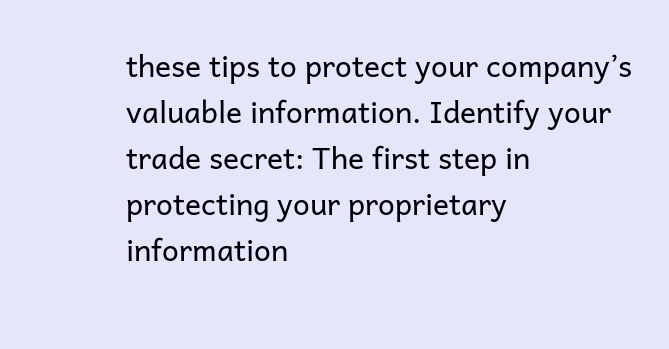these tips to protect your company’s valuable information. Identify your trade secret: The first step in protecting your proprietary information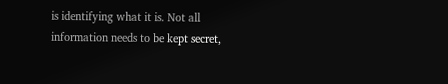is identifying what it is. Not all information needs to be kept secret,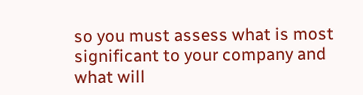so you must assess what is most significant to your company and what will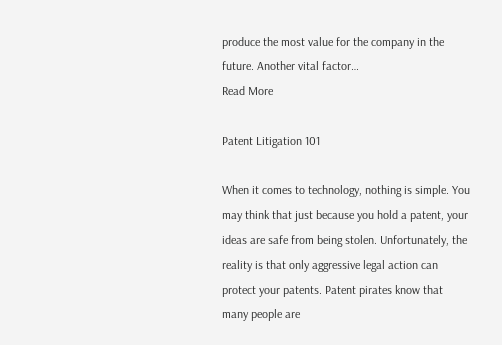produce the most value for the company in the future. Another vital factor…
Read More

Patent Litigation 101

When it comes to technology, nothing is simple. You may think that just because you hold a patent, your ideas are safe from being stolen. Unfortunately, the reality is that only aggressive legal action can protect your patents. Patent pirates know that many people are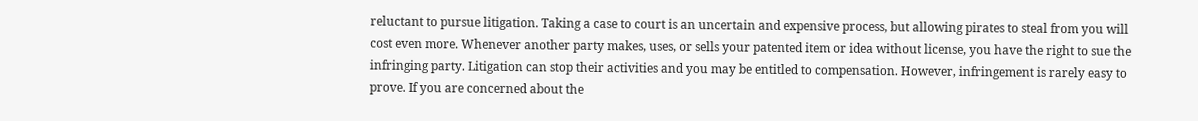reluctant to pursue litigation. Taking a case to court is an uncertain and expensive process, but allowing pirates to steal from you will cost even more. Whenever another party makes, uses, or sells your patented item or idea without license, you have the right to sue the infringing party. Litigation can stop their activities and you may be entitled to compensation. However, infringement is rarely easy to prove. If you are concerned about the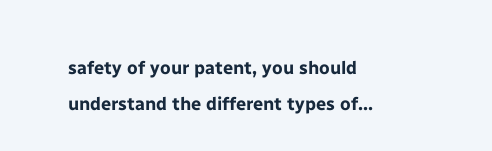safety of your patent, you should understand the different types of…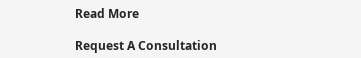Read More

Request A Consultation